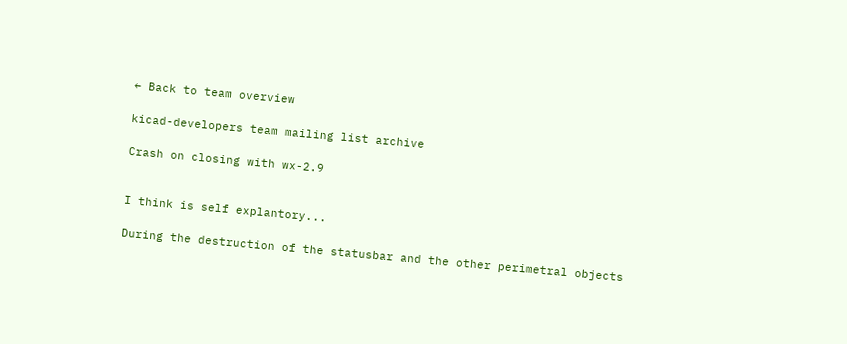← Back to team overview

kicad-developers team mailing list archive

Crash on closing with wx-2.9


I think is self explantory...

During the destruction of the statusbar and the other perimetral objects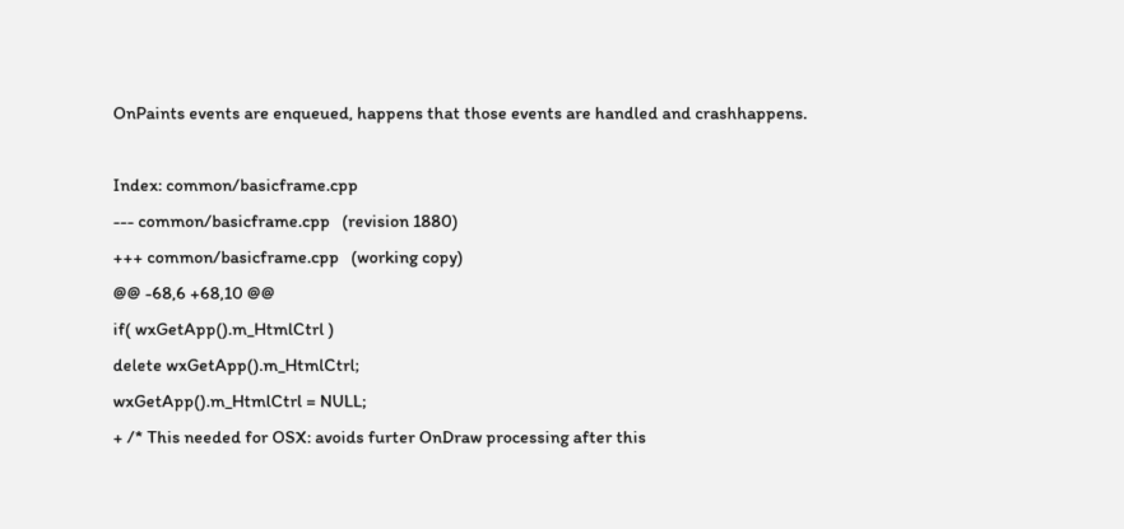OnPaints events are enqueued, happens that those events are handled and crashhappens.

Index: common/basicframe.cpp
--- common/basicframe.cpp   (revision 1880)
+++ common/basicframe.cpp   (working copy)
@@ -68,6 +68,10 @@
if( wxGetApp().m_HtmlCtrl )
delete wxGetApp().m_HtmlCtrl;
wxGetApp().m_HtmlCtrl = NULL;
+ /* This needed for OSX: avoids furter OnDraw processing after this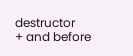destructor
+ and before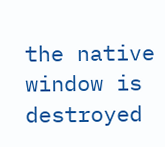the native window is destroyed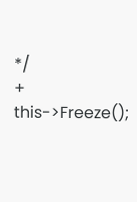*/
+ this->Freeze();